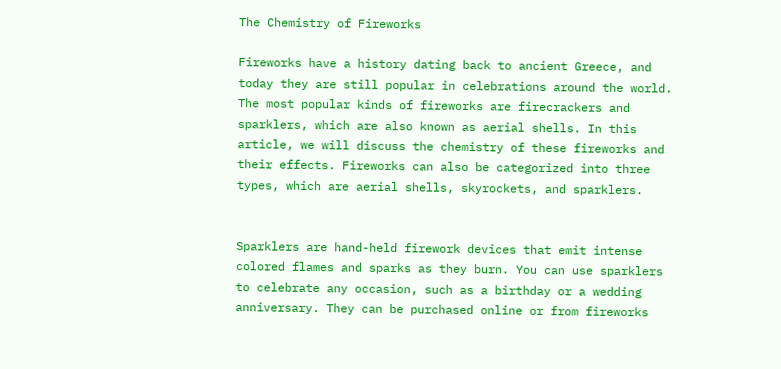The Chemistry of Fireworks

Fireworks have a history dating back to ancient Greece, and today they are still popular in celebrations around the world. The most popular kinds of fireworks are firecrackers and sparklers, which are also known as aerial shells. In this article, we will discuss the chemistry of these fireworks and their effects. Fireworks can also be categorized into three types, which are aerial shells, skyrockets, and sparklers.


Sparklers are hand-held firework devices that emit intense colored flames and sparks as they burn. You can use sparklers to celebrate any occasion, such as a birthday or a wedding anniversary. They can be purchased online or from fireworks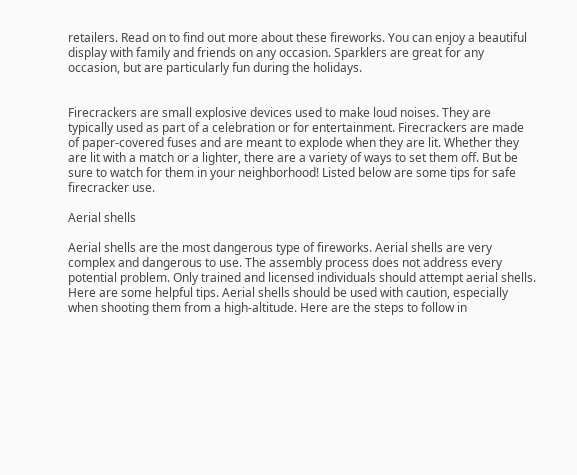retailers. Read on to find out more about these fireworks. You can enjoy a beautiful display with family and friends on any occasion. Sparklers are great for any occasion, but are particularly fun during the holidays.


Firecrackers are small explosive devices used to make loud noises. They are typically used as part of a celebration or for entertainment. Firecrackers are made of paper-covered fuses and are meant to explode when they are lit. Whether they are lit with a match or a lighter, there are a variety of ways to set them off. But be sure to watch for them in your neighborhood! Listed below are some tips for safe firecracker use.

Aerial shells

Aerial shells are the most dangerous type of fireworks. Aerial shells are very complex and dangerous to use. The assembly process does not address every potential problem. Only trained and licensed individuals should attempt aerial shells. Here are some helpful tips. Aerial shells should be used with caution, especially when shooting them from a high-altitude. Here are the steps to follow in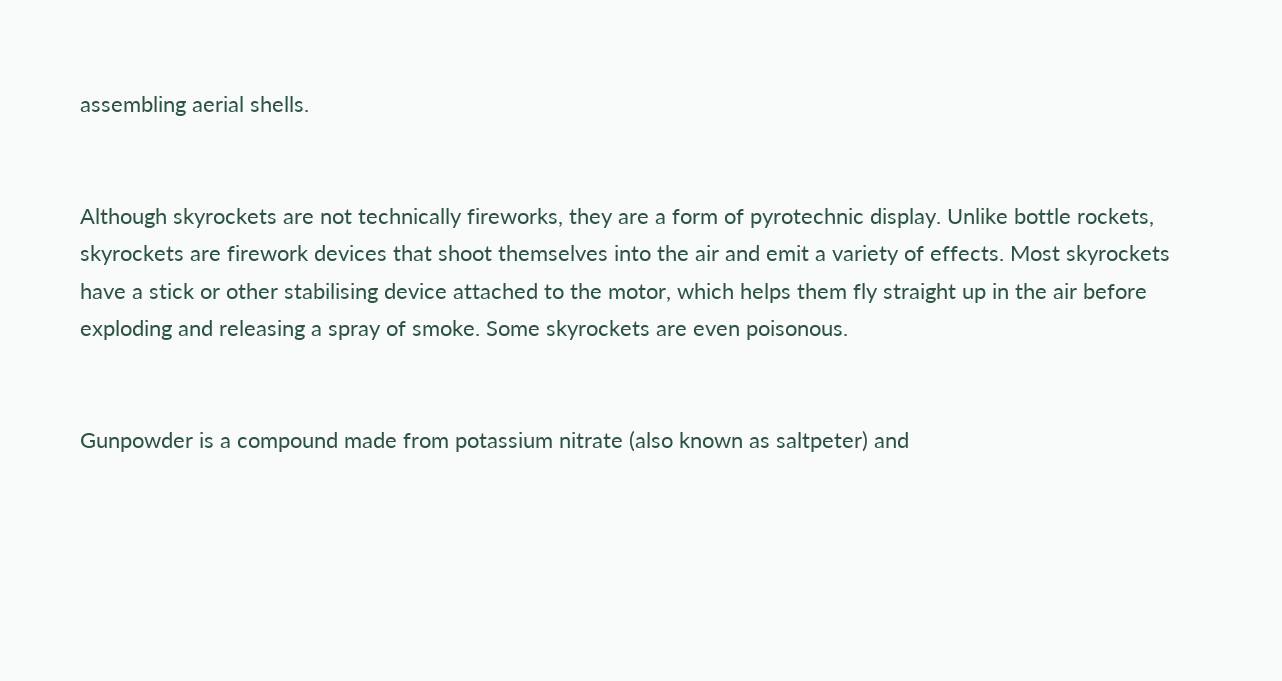assembling aerial shells.


Although skyrockets are not technically fireworks, they are a form of pyrotechnic display. Unlike bottle rockets, skyrockets are firework devices that shoot themselves into the air and emit a variety of effects. Most skyrockets have a stick or other stabilising device attached to the motor, which helps them fly straight up in the air before exploding and releasing a spray of smoke. Some skyrockets are even poisonous.


Gunpowder is a compound made from potassium nitrate (also known as saltpeter) and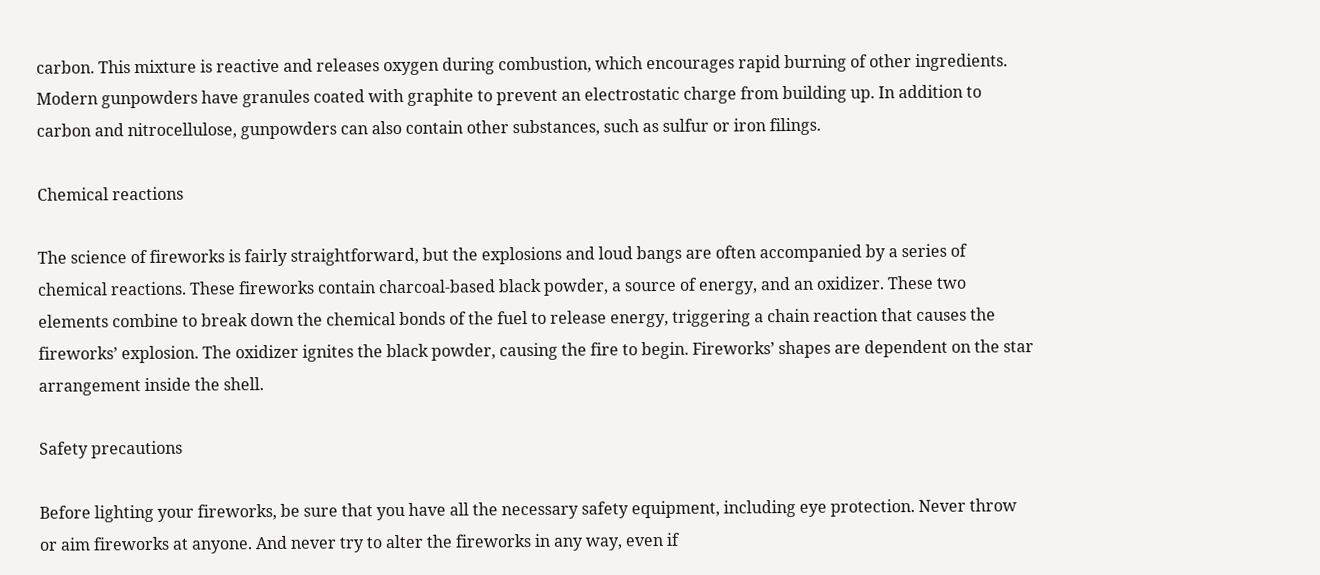carbon. This mixture is reactive and releases oxygen during combustion, which encourages rapid burning of other ingredients. Modern gunpowders have granules coated with graphite to prevent an electrostatic charge from building up. In addition to carbon and nitrocellulose, gunpowders can also contain other substances, such as sulfur or iron filings.

Chemical reactions

The science of fireworks is fairly straightforward, but the explosions and loud bangs are often accompanied by a series of chemical reactions. These fireworks contain charcoal-based black powder, a source of energy, and an oxidizer. These two elements combine to break down the chemical bonds of the fuel to release energy, triggering a chain reaction that causes the fireworks’ explosion. The oxidizer ignites the black powder, causing the fire to begin. Fireworks’ shapes are dependent on the star arrangement inside the shell.

Safety precautions

Before lighting your fireworks, be sure that you have all the necessary safety equipment, including eye protection. Never throw or aim fireworks at anyone. And never try to alter the fireworks in any way, even if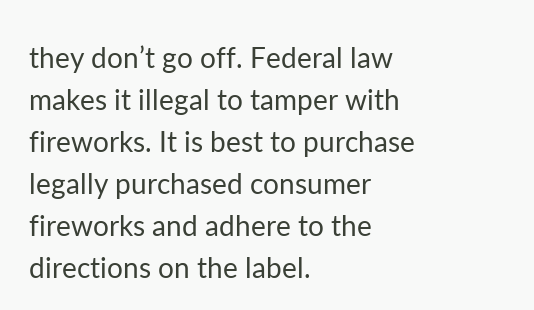they don’t go off. Federal law makes it illegal to tamper with fireworks. It is best to purchase legally purchased consumer fireworks and adhere to the directions on the label.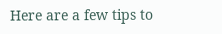Here are a few tips to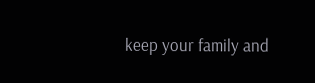keep your family and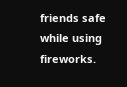friends safe while using fireworks.